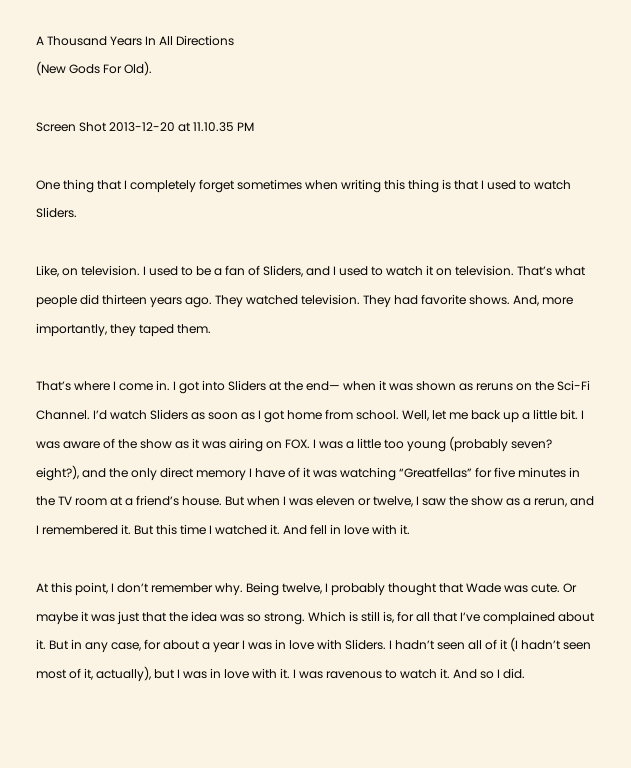A Thousand Years In All Directions
(New Gods For Old).

Screen Shot 2013-12-20 at 11.10.35 PM

One thing that I completely forget sometimes when writing this thing is that I used to watch Sliders.

Like, on television. I used to be a fan of Sliders, and I used to watch it on television. That’s what people did thirteen years ago. They watched television. They had favorite shows. And, more importantly, they taped them.

That’s where I come in. I got into Sliders at the end— when it was shown as reruns on the Sci-Fi Channel. I’d watch Sliders as soon as I got home from school. Well, let me back up a little bit. I was aware of the show as it was airing on FOX. I was a little too young (probably seven? eight?), and the only direct memory I have of it was watching “Greatfellas” for five minutes in the TV room at a friend’s house. But when I was eleven or twelve, I saw the show as a rerun, and I remembered it. But this time I watched it. And fell in love with it.

At this point, I don’t remember why. Being twelve, I probably thought that Wade was cute. Or maybe it was just that the idea was so strong. Which is still is, for all that I’ve complained about it. But in any case, for about a year I was in love with Sliders. I hadn’t seen all of it (I hadn’t seen most of it, actually), but I was in love with it. I was ravenous to watch it. And so I did.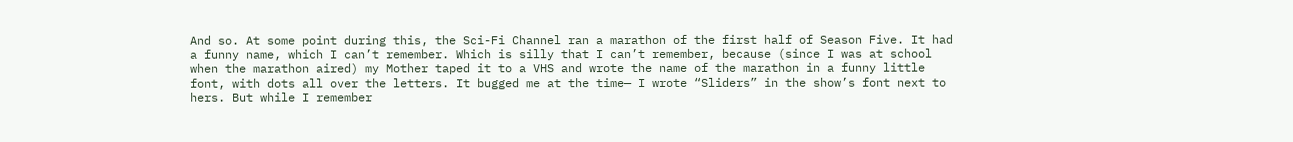And so. At some point during this, the Sci-Fi Channel ran a marathon of the first half of Season Five. It had a funny name, which I can’t remember. Which is silly that I can’t remember, because (since I was at school when the marathon aired) my Mother taped it to a VHS and wrote the name of the marathon in a funny little font, with dots all over the letters. It bugged me at the time— I wrote “Sliders” in the show’s font next to hers. But while I remember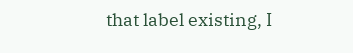that label existing, I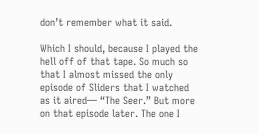don’t remember what it said.

Which I should, because I played the hell off of that tape. So much so that I almost missed the only episode of Sliders that I watched as it aired— “The Seer.” But more on that episode later. The one I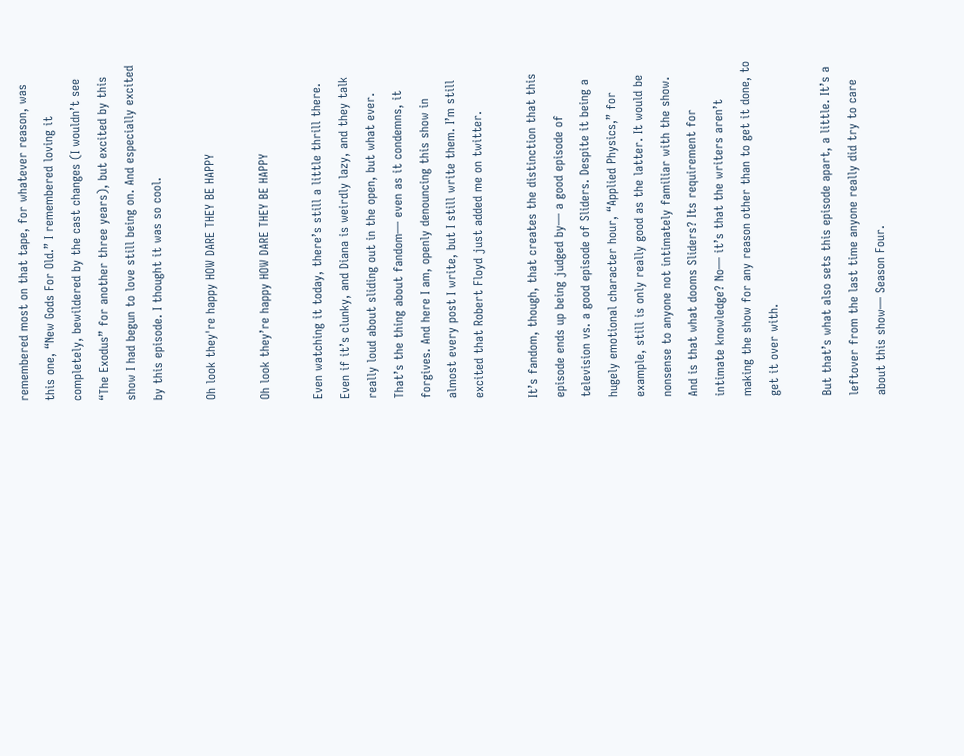remembered most on that tape, for whatever reason, was this one, “New Gods For Old.” I remembered loving it completely, bewildered by the cast changes (I wouldn’t see “The Exodus” for another three years), but excited by this show I had begun to love still being on. And especially excited by this episode. I thought it was so cool.

Oh look they're happy HOW DARE THEY BE HAPPY

Oh look they’re happy HOW DARE THEY BE HAPPY

Even watching it today, there’s still a little thrill there. Even if it’s clunky, and Diana is weirdly lazy, and they talk really loud about sliding out in the open, but what ever. That’s the thing about fandom— even as it condemns, it forgives. And here I am, openly denouncing this show in almost every post I write, but I still write them. I’m still excited that Robert Floyd just added me on twitter.

It’s fandom, though, that creates the distinction that this episode ends up being judged by— a good episode of television vs. a good episode of Sliders. Despite it being a hugely emotional character hour, “Applied Physics,” for example, still is only really good as the latter. It would be nonsense to anyone not intimately familiar with the show. And is that what dooms Sliders? Its requirement for intimate knowledge? No— it’s that the writers aren’t making the show for any reason other than to get it done, to get it over with.

But that’s what also sets this episode apart, a little. It’s a leftover from the last time anyone really did try to care about this show— Season Four.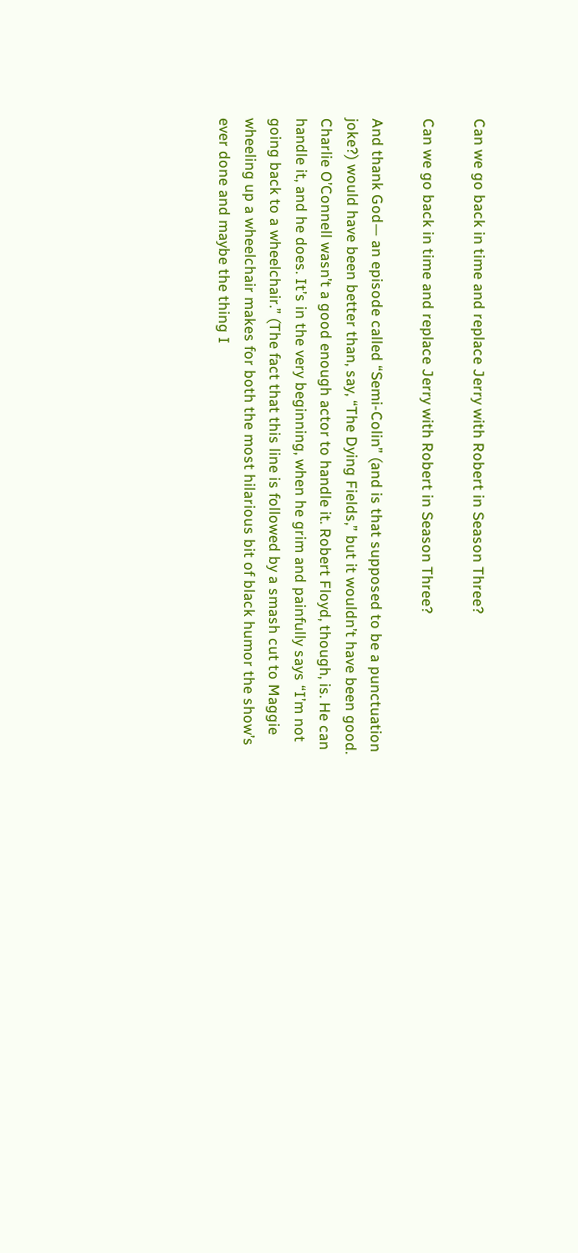Can we go back in time and replace Jerry with Robert in Season Three?

Can we go back in time and replace Jerry with Robert in Season Three?

And thank God— an episode called “Semi-Colin” (and is that supposed to be a punctuation joke?) would have been better than, say, “The Dying Fields,” but it wouldn’t have been good. Charlie O’Connell wasn’t a good enough actor to handle it. Robert Floyd, though, is. He can handle it, and he does. It’s in the very beginning, when he grim and painfully says “I’m not going back to a wheelchair.” (The fact that this line is followed by a smash cut to Maggie wheeling up a wheelchair makes for both the most hilarious bit of black humor the show’s ever done and maybe the thing I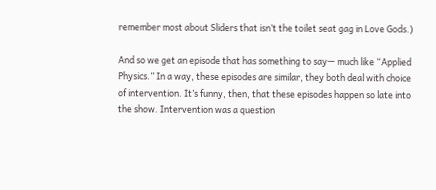remember most about Sliders that isn’t the toilet seat gag in Love Gods.)

And so we get an episode that has something to say— much like “Applied Physics.” In a way, these episodes are similar, they both deal with choice of intervention. It’s funny, then, that these episodes happen so late into the show. Intervention was a question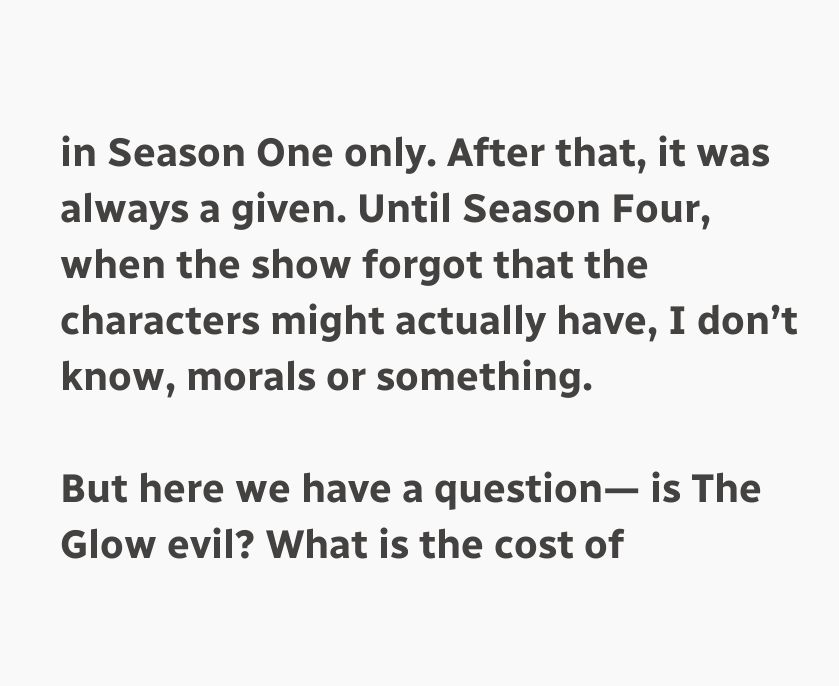in Season One only. After that, it was always a given. Until Season Four, when the show forgot that the characters might actually have, I don’t know, morals or something.

But here we have a question— is The Glow evil? What is the cost of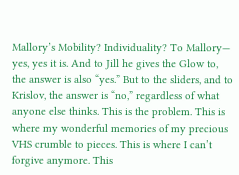Mallory’s Mobility? Individuality? To Mallory— yes, yes it is. And to Jill he gives the Glow to, the answer is also “yes.” But to the sliders, and to Krislov, the answer is “no,” regardless of what anyone else thinks. This is the problem. This is where my wonderful memories of my precious VHS crumble to pieces. This is where I can’t forgive anymore. This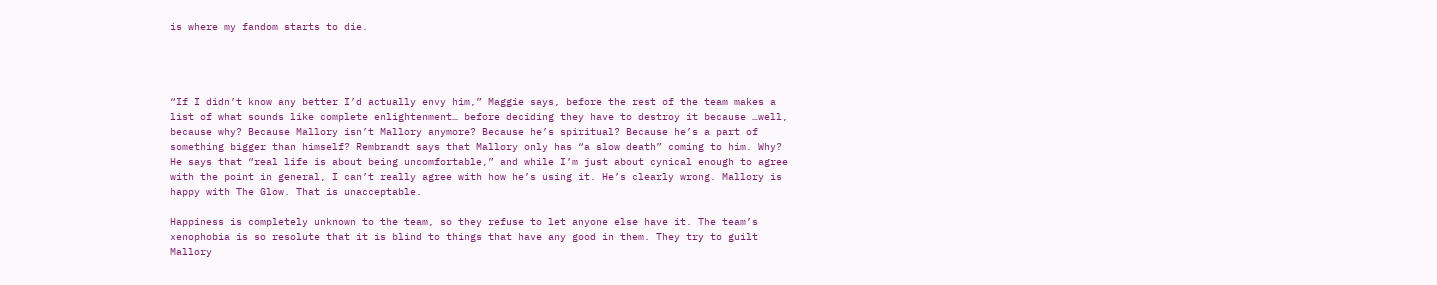is where my fandom starts to die.




“If I didn’t know any better I’d actually envy him,” Maggie says, before the rest of the team makes a list of what sounds like complete enlightenment… before deciding they have to destroy it because …well, because why? Because Mallory isn’t Mallory anymore? Because he’s spiritual? Because he’s a part of something bigger than himself? Rembrandt says that Mallory only has “a slow death” coming to him. Why? He says that “real life is about being uncomfortable,” and while I’m just about cynical enough to agree with the point in general, I can’t really agree with how he’s using it. He’s clearly wrong. Mallory is happy with The Glow. That is unacceptable.

Happiness is completely unknown to the team, so they refuse to let anyone else have it. The team’s xenophobia is so resolute that it is blind to things that have any good in them. They try to guilt Mallory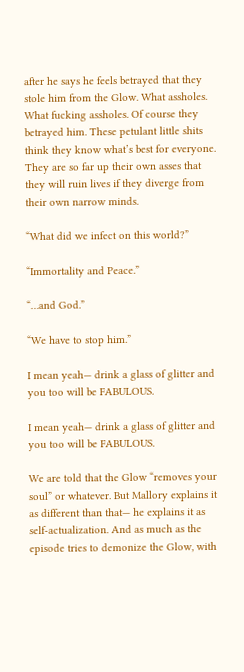after he says he feels betrayed that they stole him from the Glow. What assholes. What fucking assholes. Of course they betrayed him. These petulant little shits think they know what’s best for everyone. They are so far up their own asses that they will ruin lives if they diverge from their own narrow minds.

“What did we infect on this world?”

“Immortality and Peace.”

“…and God.”

“We have to stop him.”

I mean yeah— drink a glass of glitter and you too will be FABULOUS.

I mean yeah— drink a glass of glitter and you too will be FABULOUS.

We are told that the Glow “removes your soul” or whatever. But Mallory explains it as different than that— he explains it as self-actualization. And as much as the episode tries to demonize the Glow, with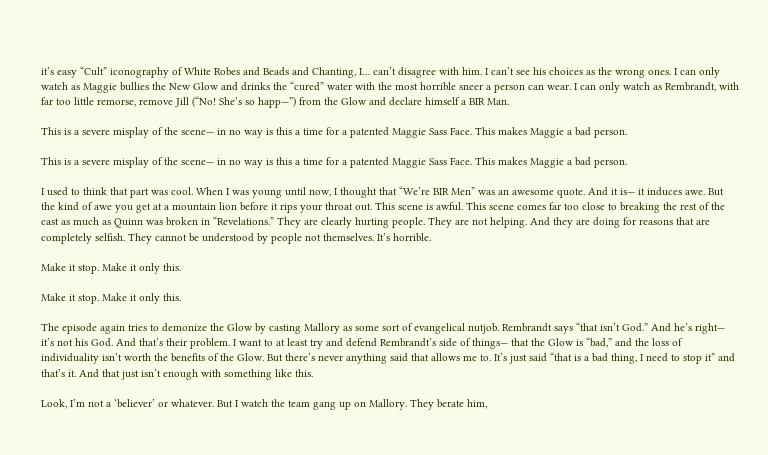it’s easy “Cult” iconography of White Robes and Beads and Chanting, I… can’t disagree with him. I can’t see his choices as the wrong ones. I can only watch as Maggie bullies the New Glow and drinks the “cured” water with the most horrible sneer a person can wear. I can only watch as Rembrandt, with far too little remorse, remove Jill (“No! She’s so happ—”) from the Glow and declare himself a BIR Man.

This is a severe misplay of the scene— in no way is this a time for a patented Maggie Sass Face. This makes Maggie a bad person.

This is a severe misplay of the scene— in no way is this a time for a patented Maggie Sass Face. This makes Maggie a bad person.

I used to think that part was cool. When I was young until now, I thought that “We’re BIR Men” was an awesome quote. And it is— it induces awe. But the kind of awe you get at a mountain lion before it rips your throat out. This scene is awful. This scene comes far too close to breaking the rest of the cast as much as Quinn was broken in “Revelations.” They are clearly hurting people. They are not helping. And they are doing for reasons that are completely selfish. They cannot be understood by people not themselves. It’s horrible.

Make it stop. Make it only this.

Make it stop. Make it only this.

The episode again tries to demonize the Glow by casting Mallory as some sort of evangelical nutjob. Rembrandt says “that isn’t God.” And he’s right— it’s not his God. And that’s their problem. I want to at least try and defend Rembrandt’s side of things— that the Glow is “bad,” and the loss of individuality isn’t worth the benefits of the Glow. But there’s never anything said that allows me to. It’s just said “that is a bad thing, I need to stop it” and that’s it. And that just isn’t enough with something like this.

Look, I’m not a ‘believer’ or whatever. But I watch the team gang up on Mallory. They berate him,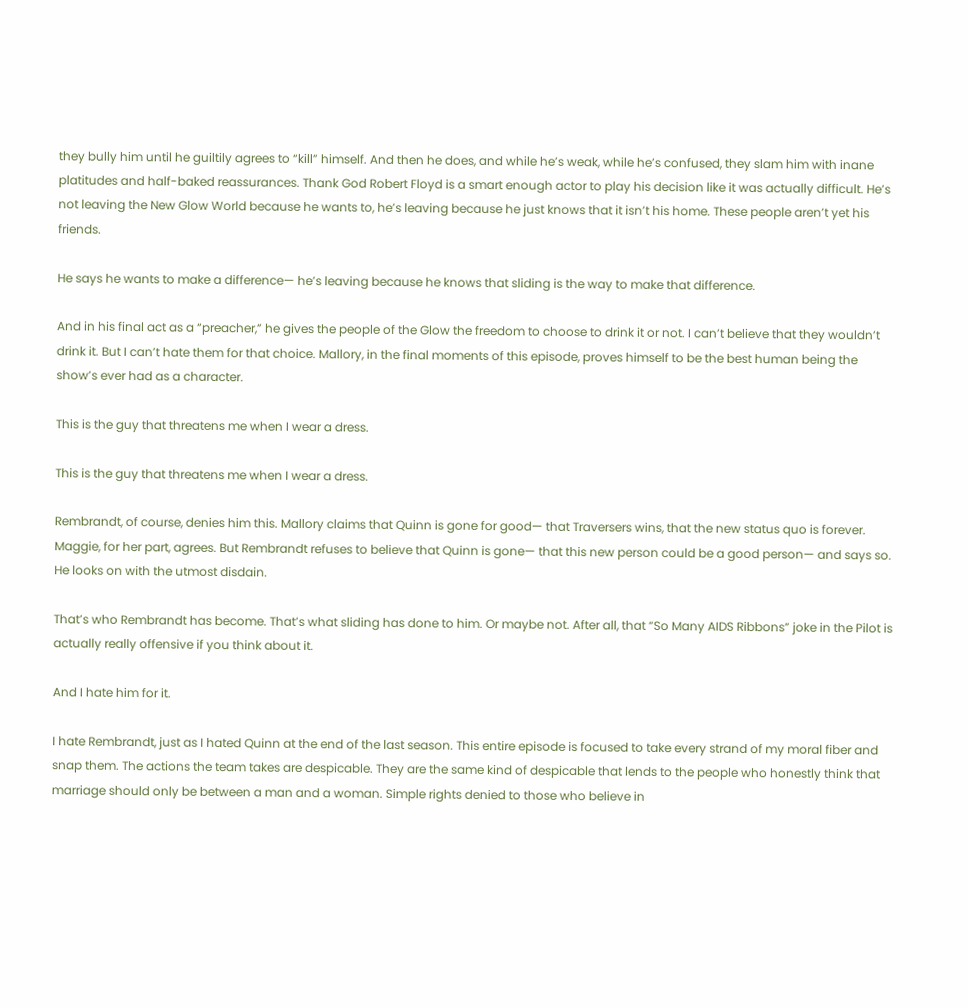they bully him until he guiltily agrees to “kill” himself. And then he does, and while he’s weak, while he’s confused, they slam him with inane platitudes and half-baked reassurances. Thank God Robert Floyd is a smart enough actor to play his decision like it was actually difficult. He’s not leaving the New Glow World because he wants to, he’s leaving because he just knows that it isn’t his home. These people aren’t yet his friends.

He says he wants to make a difference— he’s leaving because he knows that sliding is the way to make that difference.

And in his final act as a “preacher,” he gives the people of the Glow the freedom to choose to drink it or not. I can’t believe that they wouldn’t drink it. But I can’t hate them for that choice. Mallory, in the final moments of this episode, proves himself to be the best human being the show’s ever had as a character.

This is the guy that threatens me when I wear a dress.

This is the guy that threatens me when I wear a dress.

Rembrandt, of course, denies him this. Mallory claims that Quinn is gone for good— that Traversers wins, that the new status quo is forever. Maggie, for her part, agrees. But Rembrandt refuses to believe that Quinn is gone— that this new person could be a good person— and says so. He looks on with the utmost disdain.

That’s who Rembrandt has become. That’s what sliding has done to him. Or maybe not. After all, that “So Many AIDS Ribbons” joke in the Pilot is actually really offensive if you think about it.

And I hate him for it.

I hate Rembrandt, just as I hated Quinn at the end of the last season. This entire episode is focused to take every strand of my moral fiber and snap them. The actions the team takes are despicable. They are the same kind of despicable that lends to the people who honestly think that marriage should only be between a man and a woman. Simple rights denied to those who believe in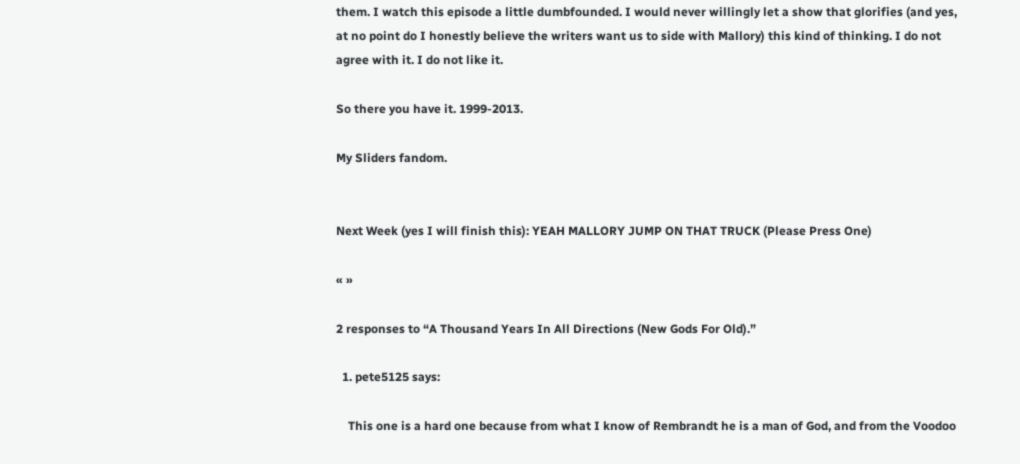them. I watch this episode a little dumbfounded. I would never willingly let a show that glorifies (and yes, at no point do I honestly believe the writers want us to side with Mallory) this kind of thinking. I do not agree with it. I do not like it.

So there you have it. 1999-2013.

My Sliders fandom.


Next Week (yes I will finish this): YEAH MALLORY JUMP ON THAT TRUCK (Please Press One)

« »

2 responses to “A Thousand Years In All Directions (New Gods For Old).”

  1. pete5125 says:

    This one is a hard one because from what I know of Rembrandt he is a man of God, and from the Voodoo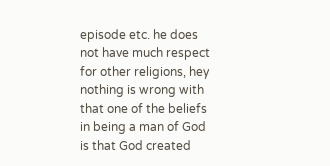episode etc. he does not have much respect for other religions, hey nothing is wrong with that one of the beliefs in being a man of God is that God created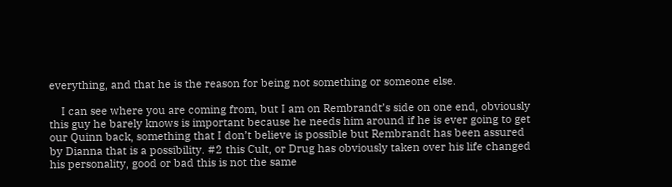everything, and that he is the reason for being not something or someone else.

    I can see where you are coming from, but I am on Rembrandt’s side on one end, obviously this guy he barely knows is important because he needs him around if he is ever going to get our Quinn back, something that I don’t believe is possible but Rembrandt has been assured by Dianna that is a possibility. #2 this Cult, or Drug has obviously taken over his life changed his personality, good or bad this is not the same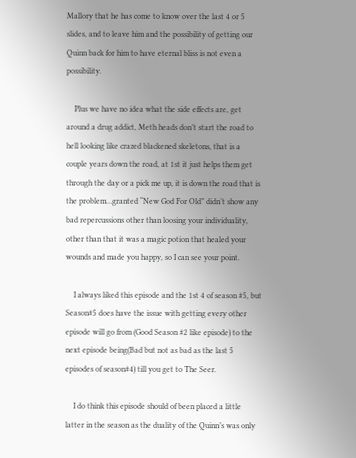Mallory that he has come to know over the last 4 or 5 slides, and to leave him and the possibility of getting our Quinn back for him to have eternal bliss is not even a possibility.

    Plus we have no idea what the side effects are, get around a drug addict, Meth heads don’t start the road to hell looking like crazed blackened skeletons, that is a couple years down the road, at 1st it just helps them get through the day or a pick me up, it is down the road that is the problem…granted “New God For Old” didn’t show any bad repercussions other than loosing your individuality, other than that it was a magic potion that healed your wounds and made you happy, so I can see your point.

    I always liked this episode and the 1st 4 of season #5, but Season#5 does have the issue with getting every other episode will go from (Good Season #2 like episode) to the next episode being(Bad but not as bad as the last 5 episodes of season#4) till you get to The Seer.

    I do think this episode should of been placed a little latter in the season as the duality of the Quinn’s was only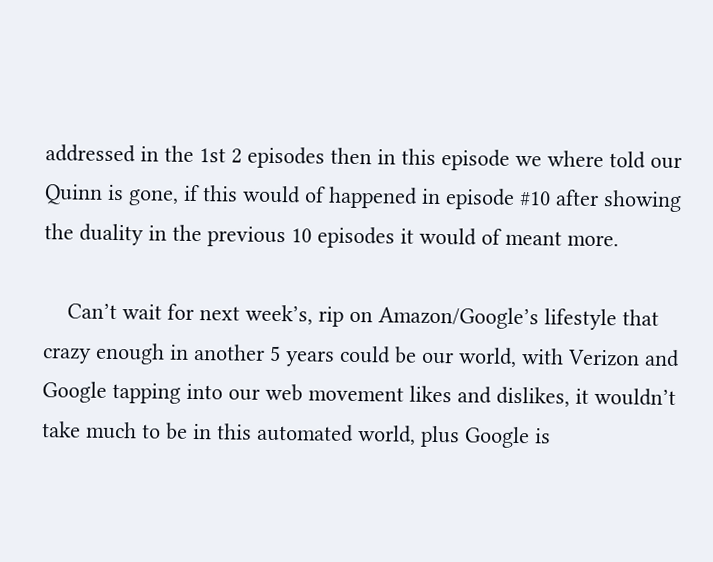addressed in the 1st 2 episodes then in this episode we where told our Quinn is gone, if this would of happened in episode #10 after showing the duality in the previous 10 episodes it would of meant more.

    Can’t wait for next week’s, rip on Amazon/Google’s lifestyle that crazy enough in another 5 years could be our world, with Verizon and Google tapping into our web movement likes and dislikes, it wouldn’t take much to be in this automated world, plus Google is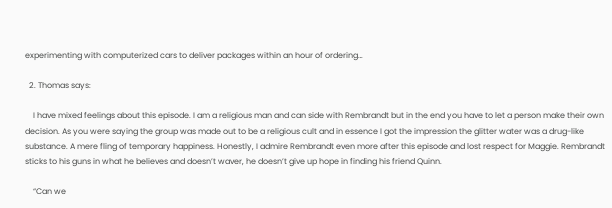experimenting with computerized cars to deliver packages within an hour of ordering…

  2. Thomas says:

    I have mixed feelings about this episode. I am a religious man and can side with Rembrandt but in the end you have to let a person make their own decision. As you were saying the group was made out to be a religious cult and in essence I got the impression the glitter water was a drug-like substance. A mere fling of temporary happiness. Honestly, I admire Rembrandt even more after this episode and lost respect for Maggie. Rembrandt sticks to his guns in what he believes and doesn’t waver, he doesn’t give up hope in finding his friend Quinn.

    “Can we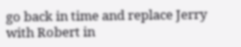go back in time and replace Jerry with Robert in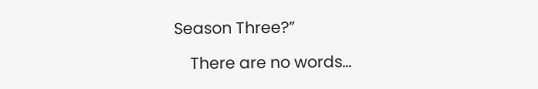Season Three?”

    There are no words…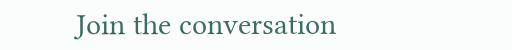Join the conversation